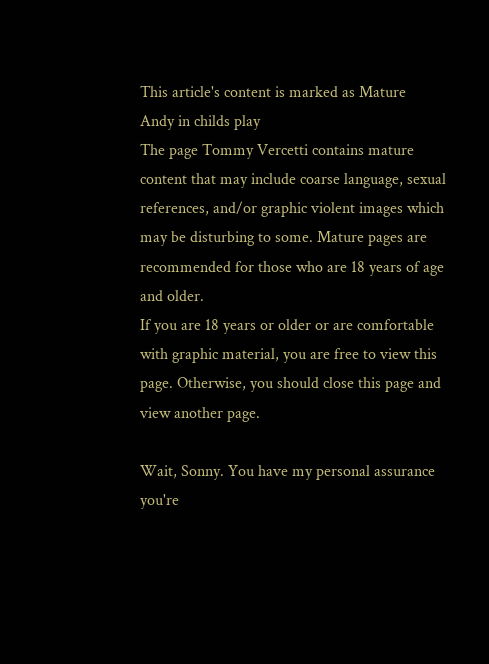This article's content is marked as Mature
Andy in childs play
The page Tommy Vercetti contains mature content that may include coarse language, sexual references, and/or graphic violent images which may be disturbing to some. Mature pages are recommended for those who are 18 years of age and older.
If you are 18 years or older or are comfortable with graphic material, you are free to view this page. Otherwise, you should close this page and view another page.

Wait, Sonny. You have my personal assurance you're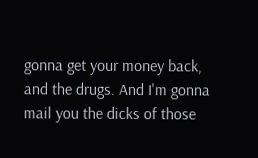gonna get your money back, and the drugs. And I'm gonna mail you the dicks of those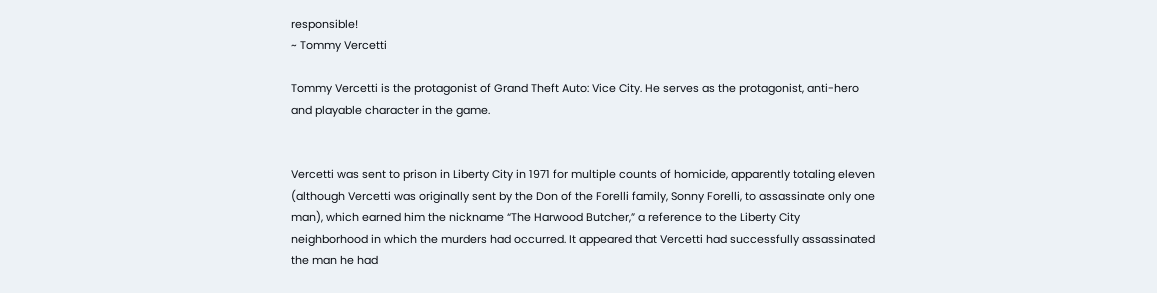responsible!
~ Tommy Vercetti

Tommy Vercetti is the protagonist of Grand Theft Auto: Vice City. He serves as the protagonist, anti-hero and playable character in the game.


Vercetti was sent to prison in Liberty City in 1971 for multiple counts of homicide, apparently totaling eleven (although Vercetti was originally sent by the Don of the Forelli family, Sonny Forelli, to assassinate only one man), which earned him the nickname “The Harwood Butcher,” a reference to the Liberty City neighborhood in which the murders had occurred. It appeared that Vercetti had successfully assassinated the man he had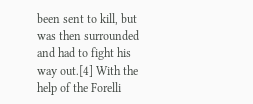been sent to kill, but was then surrounded and had to fight his way out.[4] With the help of the Forelli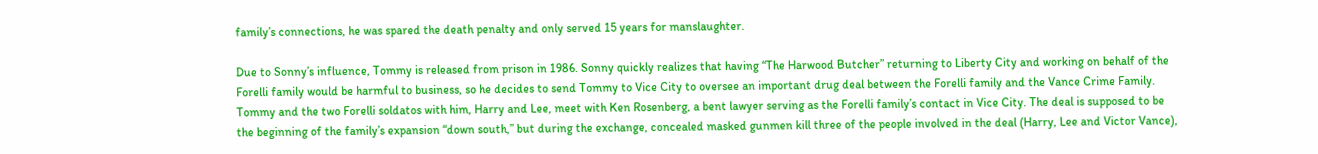family’s connections, he was spared the death penalty and only served 15 years for manslaughter.

Due to Sonny’s influence, Tommy is released from prison in 1986. Sonny quickly realizes that having “The Harwood Butcher” returning to Liberty City and working on behalf of the Forelli family would be harmful to business, so he decides to send Tommy to Vice City to oversee an important drug deal between the Forelli family and the Vance Crime Family. Tommy and the two Forelli soldatos with him, Harry and Lee, meet with Ken Rosenberg, a bent lawyer serving as the Forelli family’s contact in Vice City. The deal is supposed to be the beginning of the family’s expansion “down south,” but during the exchange, concealed masked gunmen kill three of the people involved in the deal (Harry, Lee and Victor Vance),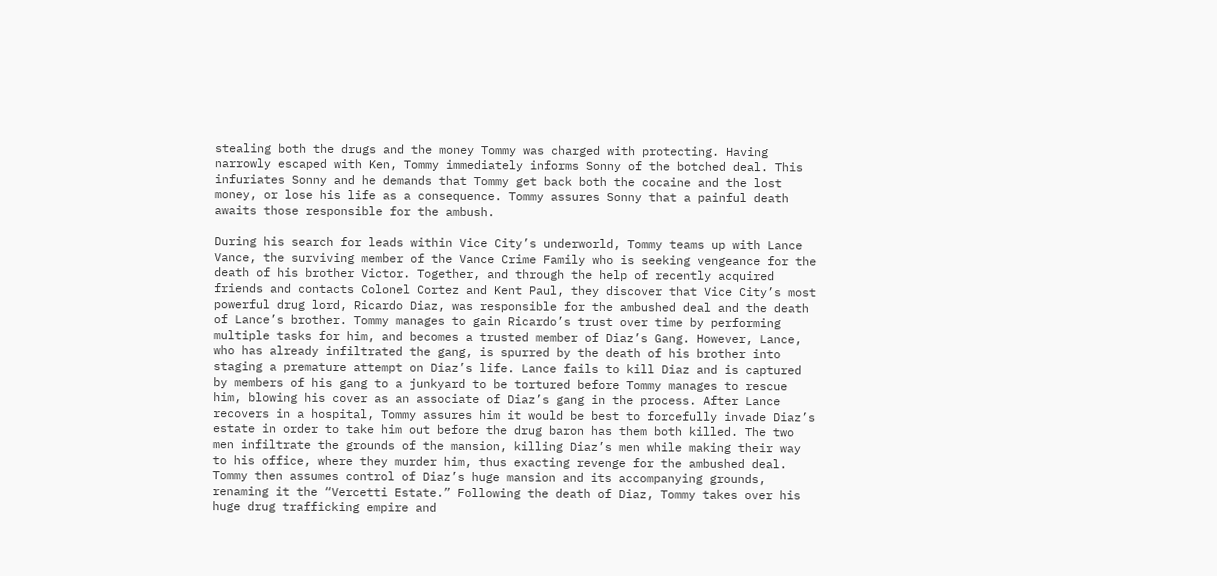stealing both the drugs and the money Tommy was charged with protecting. Having narrowly escaped with Ken, Tommy immediately informs Sonny of the botched deal. This infuriates Sonny and he demands that Tommy get back both the cocaine and the lost money, or lose his life as a consequence. Tommy assures Sonny that a painful death awaits those responsible for the ambush.

During his search for leads within Vice City’s underworld, Tommy teams up with Lance Vance, the surviving member of the Vance Crime Family who is seeking vengeance for the death of his brother Victor. Together, and through the help of recently acquired friends and contacts Colonel Cortez and Kent Paul, they discover that Vice City’s most powerful drug lord, Ricardo Diaz, was responsible for the ambushed deal and the death of Lance’s brother. Tommy manages to gain Ricardo’s trust over time by performing multiple tasks for him, and becomes a trusted member of Diaz’s Gang. However, Lance, who has already infiltrated the gang, is spurred by the death of his brother into staging a premature attempt on Diaz’s life. Lance fails to kill Diaz and is captured by members of his gang to a junkyard to be tortured before Tommy manages to rescue him, blowing his cover as an associate of Diaz’s gang in the process. After Lance recovers in a hospital, Tommy assures him it would be best to forcefully invade Diaz’s estate in order to take him out before the drug baron has them both killed. The two men infiltrate the grounds of the mansion, killing Diaz’s men while making their way to his office, where they murder him, thus exacting revenge for the ambushed deal. Tommy then assumes control of Diaz’s huge mansion and its accompanying grounds, renaming it the “Vercetti Estate.” Following the death of Diaz, Tommy takes over his huge drug trafficking empire and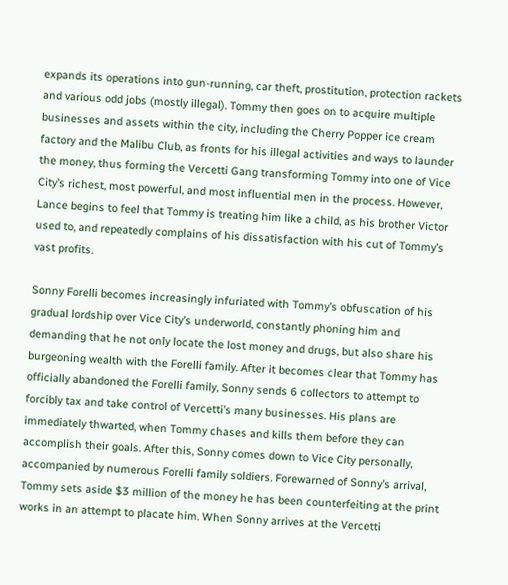expands its operations into gun-running, car theft, prostitution, protection rackets and various odd jobs (mostly illegal). Tommy then goes on to acquire multiple businesses and assets within the city, including the Cherry Popper ice cream factory and the Malibu Club, as fronts for his illegal activities and ways to launder the money, thus forming the Vercetti Gang transforming Tommy into one of Vice City’s richest, most powerful, and most influential men in the process. However, Lance begins to feel that Tommy is treating him like a child, as his brother Victor used to, and repeatedly complains of his dissatisfaction with his cut of Tommy’s vast profits.

Sonny Forelli becomes increasingly infuriated with Tommy’s obfuscation of his gradual lordship over Vice City’s underworld, constantly phoning him and demanding that he not only locate the lost money and drugs, but also share his burgeoning wealth with the Forelli family. After it becomes clear that Tommy has officially abandoned the Forelli family, Sonny sends 6 collectors to attempt to forcibly tax and take control of Vercetti’s many businesses. His plans are immediately thwarted, when Tommy chases and kills them before they can accomplish their goals. After this, Sonny comes down to Vice City personally, accompanied by numerous Forelli family soldiers. Forewarned of Sonny’s arrival, Tommy sets aside $3 million of the money he has been counterfeiting at the print works in an attempt to placate him. When Sonny arrives at the Vercetti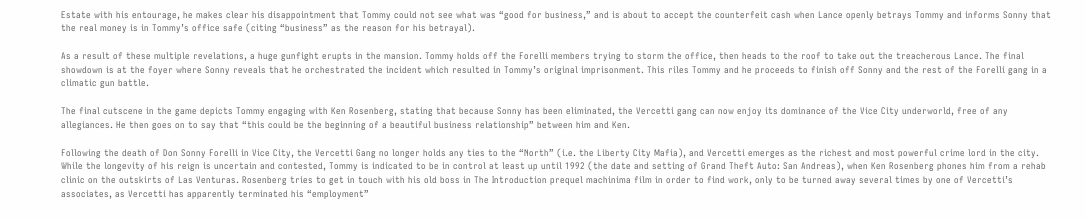Estate with his entourage, he makes clear his disappointment that Tommy could not see what was “good for business,” and is about to accept the counterfeit cash when Lance openly betrays Tommy and informs Sonny that the real money is in Tommy’s office safe (citing “business” as the reason for his betrayal).

As a result of these multiple revelations, a huge gunfight erupts in the mansion. Tommy holds off the Forelli members trying to storm the office, then heads to the roof to take out the treacherous Lance. The final showdown is at the foyer where Sonny reveals that he orchestrated the incident which resulted in Tommy’s original imprisonment. This riles Tommy and he proceeds to finish off Sonny and the rest of the Forelli gang in a climatic gun battle.

The final cutscene in the game depicts Tommy engaging with Ken Rosenberg, stating that because Sonny has been eliminated, the Vercetti gang can now enjoy its dominance of the Vice City underworld, free of any allegiances. He then goes on to say that “this could be the beginning of a beautiful business relationship” between him and Ken.

Following the death of Don Sonny Forelli in Vice City, the Vercetti Gang no longer holds any ties to the “North” (i.e. the Liberty City Mafia), and Vercetti emerges as the richest and most powerful crime lord in the city. While the longevity of his reign is uncertain and contested, Tommy is indicated to be in control at least up until 1992 (the date and setting of Grand Theft Auto: San Andreas), when Ken Rosenberg phones him from a rehab clinic on the outskirts of Las Venturas. Rosenberg tries to get in touch with his old boss in The Introduction prequel machinima film in order to find work, only to be turned away several times by one of Vercetti’s associates, as Vercetti has apparently terminated his “employment”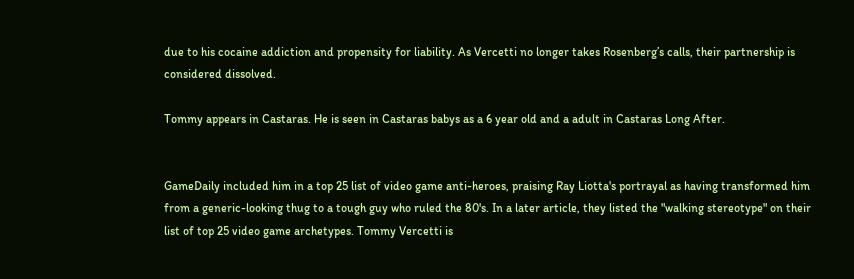due to his cocaine addiction and propensity for liability. As Vercetti no longer takes Rosenberg’s calls, their partnership is considered dissolved.

Tommy appears in Castaras. He is seen in Castaras babys as a 6 year old and a adult in Castaras Long After.


GameDaily included him in a top 25 list of video game anti-heroes, praising Ray Liotta's portrayal as having transformed him from a generic-looking thug to a tough guy who ruled the 80's. In a later article, they listed the "walking stereotype" on their list of top 25 video game archetypes. Tommy Vercetti is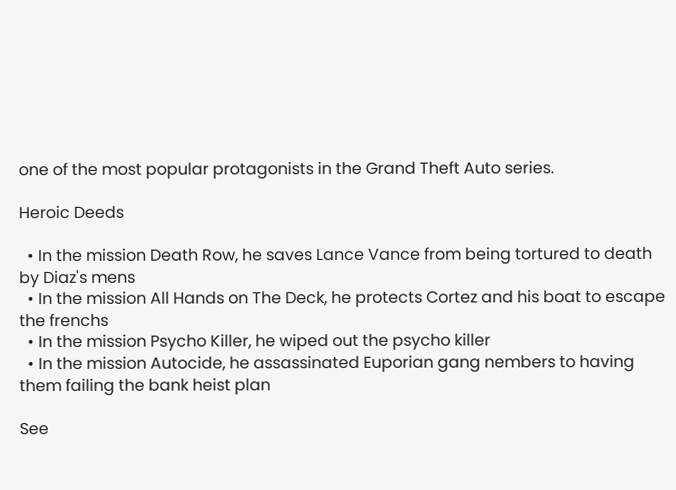one of the most popular protagonists in the Grand Theft Auto series.

Heroic Deeds

  • In the mission Death Row, he saves Lance Vance from being tortured to death by Diaz's mens
  • In the mission All Hands on The Deck, he protects Cortez and his boat to escape the frenchs
  • In the mission Psycho Killer, he wiped out the psycho killer
  • In the mission Autocide, he assassinated Euporian gang nembers to having them failing the bank heist plan

See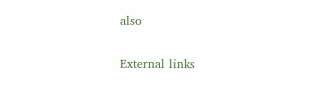also

External links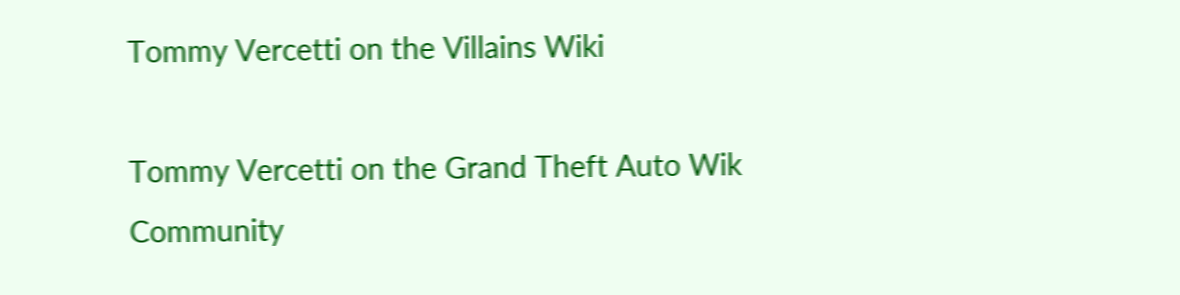Tommy Vercetti on the Villains Wiki

Tommy Vercetti on the Grand Theft Auto Wik
Community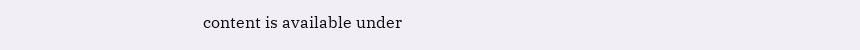content is available under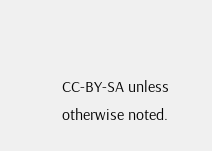CC-BY-SA unless otherwise noted.